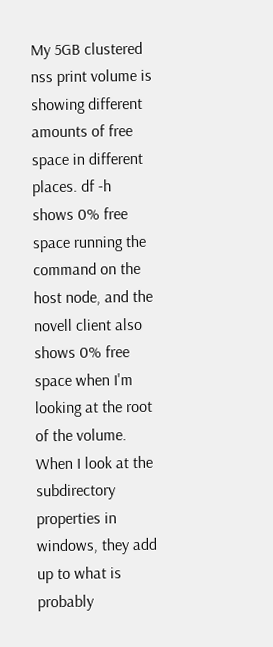My 5GB clustered nss print volume is showing different amounts of free space in different places. df -h shows 0% free space running the command on the host node, and the novell client also shows 0% free space when I'm looking at the root of the volume. When I look at the subdirectory properties in windows, they add up to what is probably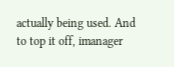actually being used. And to top it off, imanager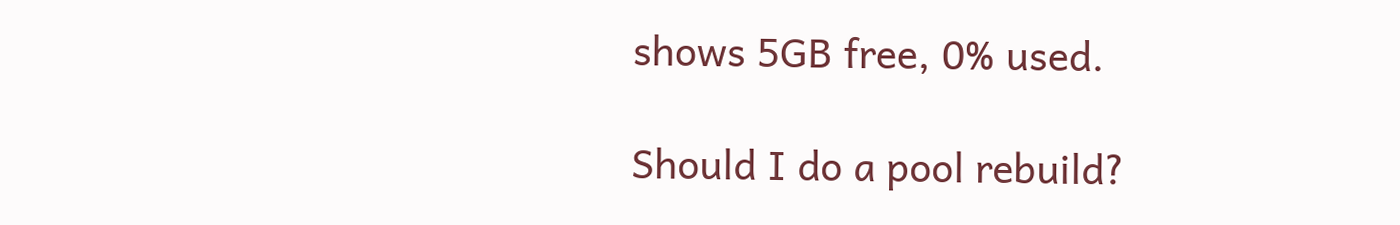shows 5GB free, 0% used.

Should I do a pool rebuild?